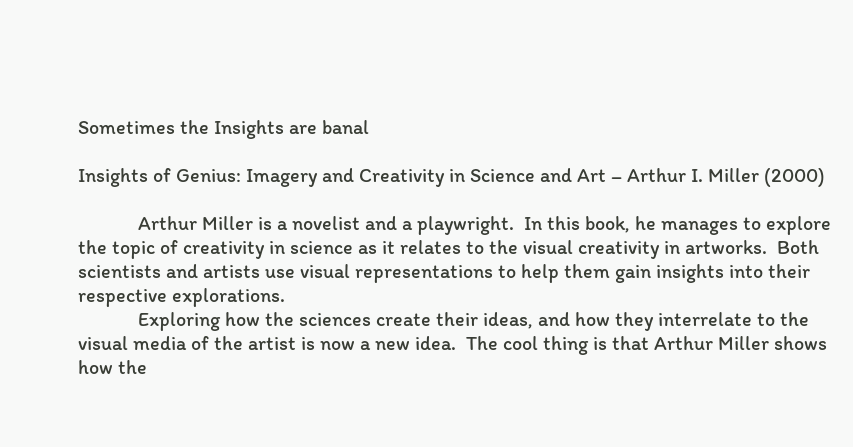Sometimes the Insights are banal

Insights of Genius: Imagery and Creativity in Science and Art – Arthur I. Miller (2000)

            Arthur Miller is a novelist and a playwright.  In this book, he manages to explore the topic of creativity in science as it relates to the visual creativity in artworks.  Both scientists and artists use visual representations to help them gain insights into their respective explorations.
            Exploring how the sciences create their ideas, and how they interrelate to the visual media of the artist is now a new idea.  The cool thing is that Arthur Miller shows how the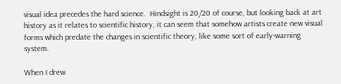visual idea precedes the hard science.  Hindsight is 20/20 of course, but looking back at art history as it relates to scientific history, it can seem that somehow artists create new visual forms which predate the changes in scientific theory, like some sort of early-warning system.

When I drew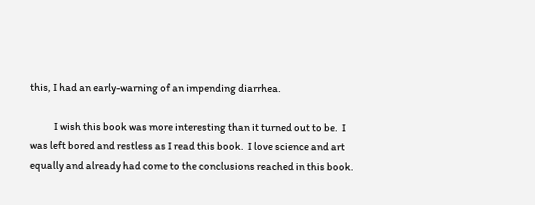this, I had an early-warning of an impending diarrhea.

            I wish this book was more interesting than it turned out to be.  I was left bored and restless as I read this book.  I love science and art equally and already had come to the conclusions reached in this book.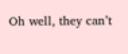Oh well, they can’t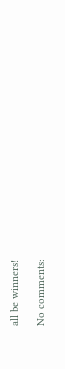all be winners!

No comments: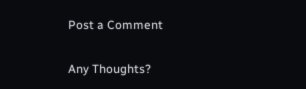Post a Comment

Any Thoughts?